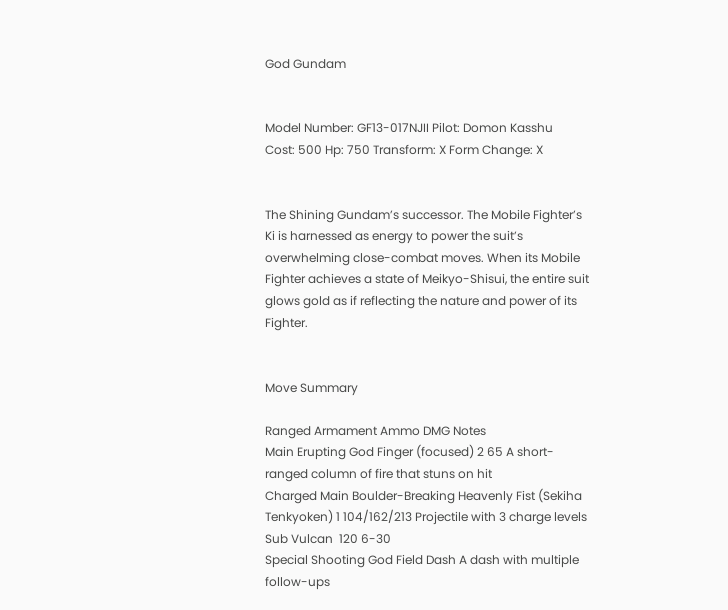God Gundam


Model Number: GF13-017NJII Pilot: Domon Kasshu
Cost: 500 Hp: 750 Transform: X Form Change: X


The Shining Gundam’s successor. The Mobile Fighter’s Ki is harnessed as energy to power the suit’s overwhelming close-combat moves. When its Mobile Fighter achieves a state of Meikyo-Shisui, the entire suit glows gold as if reflecting the nature and power of its Fighter.


Move Summary

Ranged Armament Ammo DMG Notes
Main Erupting God Finger (focused) 2 65 A short-ranged column of fire that stuns on hit
Charged Main Boulder-Breaking Heavenly Fist (Sekiha Tenkyoken) 1 104/162/213 Projectile with 3 charge levels
Sub Vulcan  120 6-30
Special Shooting God Field Dash A dash with multiple follow-ups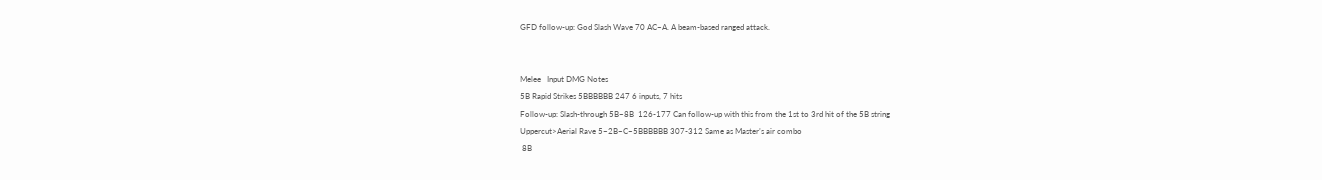GFD follow-up: God Slash Wave 70 AC~A. A beam-based ranged attack.


Melee   Input DMG Notes
5B Rapid Strikes 5BBBBBB 247 6 inputs, 7 hits
Follow-up: Slash-through 5B~8B  126-177 Can follow-up with this from the 1st to 3rd hit of the 5B string
Uppercut>Aerial Rave 5~2B~C~5BBBBBB 307-312 Same as Master’s air combo
 8B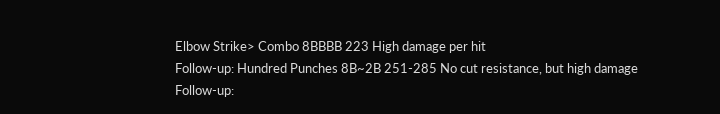Elbow Strike> Combo 8BBBB 223 High damage per hit
Follow-up: Hundred Punches 8B~2B 251-285 No cut resistance, but high damage
Follow-up: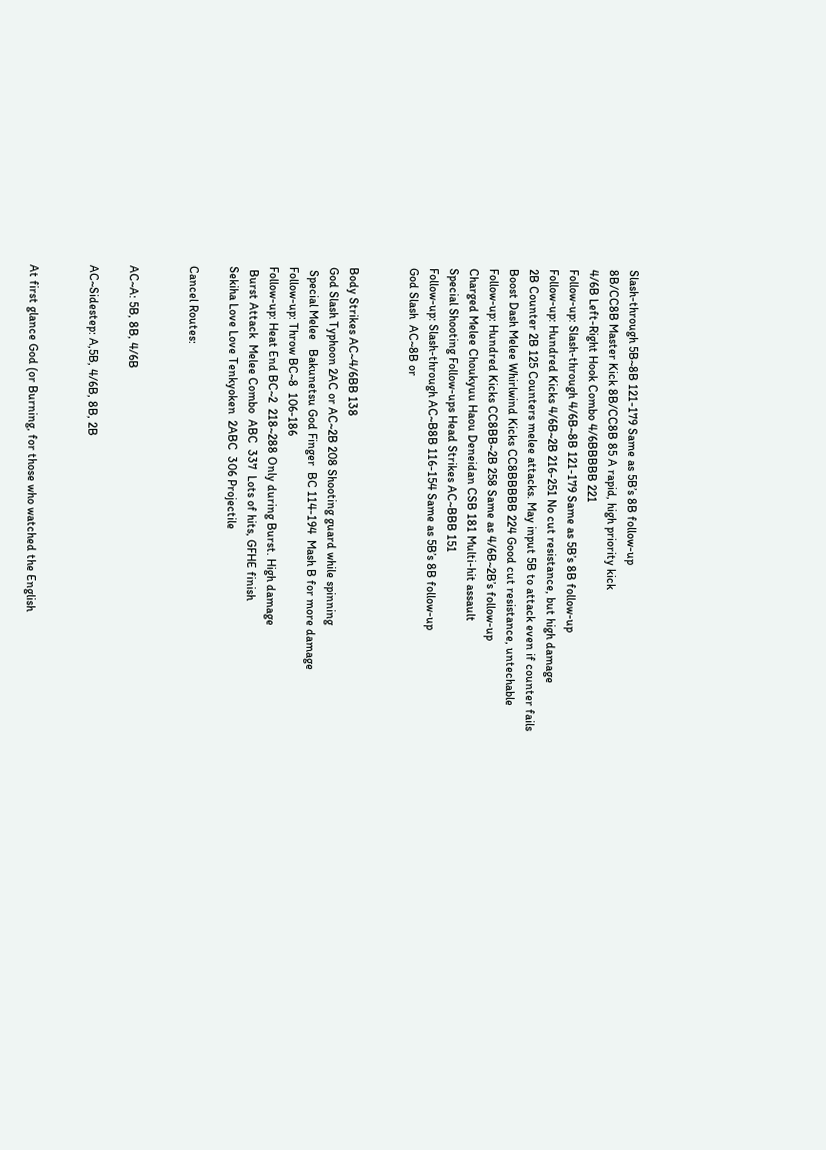Slash-through 5B~8B 121-179 Same as 5B’s 8B follow-up
8B/CC8B Master Kick 8B/CC8B 85 A rapid, high priority kick
4/6B Left-Right Hook Combo 4/6BBBBB 221
Follow-up: Slash-through 4/6B~8B 121-179 Same as 5B’s 8B follow-up
Follow-up: Hundred Kicks 4/6B~2B 216-251 No cut resistance, but high damage
2B Counter 2B 125 Counters melee attacks. May input 5B to attack even if counter fails
Boost Dash Melee Whirlwind Kicks CC8BBBBB 224 Good cut resistance, untechable
Follow-up: Hundred Kicks CC8BB~2B 258 Same as 4/6B~2B’s follow-up
Charged Melee Choukyuu Haou Deneidan CSB 181 Multi-hit assault
Special Shooting Follow-ups Head Strikes AC~BBB 151
Follow-up: Slash-through AC~B8B 116-154 Same as 5B’s 8B follow-up
God Slash  AC~8B or


Body Strikes AC~4/6BB 138
God Slash Typhoon 2AC or AC~2B 208 Shooting guard while spinning
 Special Melee   Bakunetsu God Finger  BC 114-194  Mash B for more damage
Follow-up: Throw BC~8  106-186
Follow-up: Heat End BC~2  218~288 Only during Burst. High damage
 Burst Attack  Melee Combo  ABC  337  Lots of hits, GFHE finish
Sekiha Love Love Tenkyoken  2ABC  306 Projectile

Cancel Routes:


AC~A: 5B, 8B, 4/6B

AC~Sidestep: A,5B, 4/6B, 8B, 2B


At first glance God (or Burning, for those who watched the English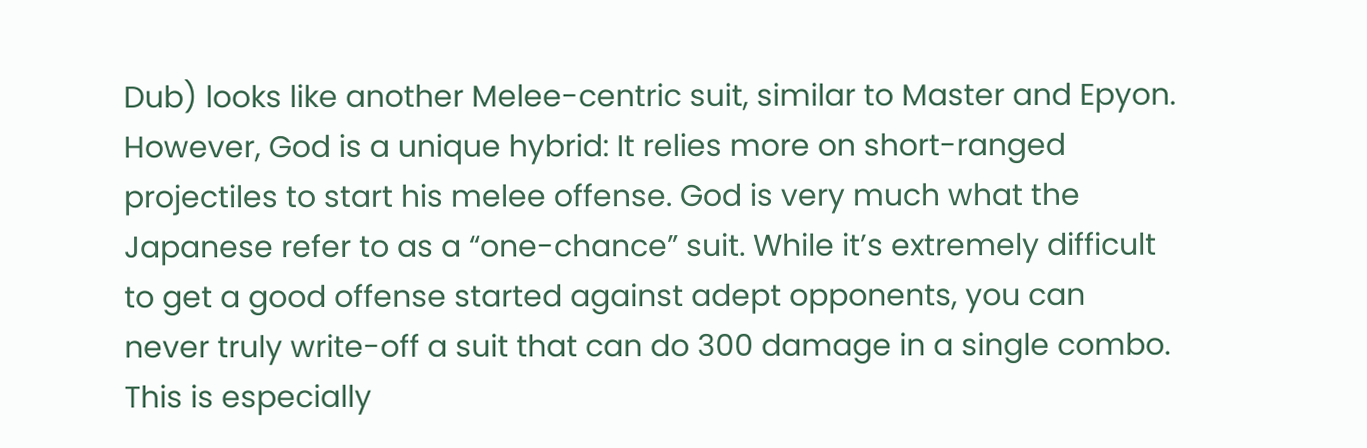Dub) looks like another Melee-centric suit, similar to Master and Epyon. However, God is a unique hybrid: It relies more on short-ranged projectiles to start his melee offense. God is very much what the Japanese refer to as a “one-chance” suit. While it’s extremely difficult to get a good offense started against adept opponents, you can never truly write-off a suit that can do 300 damage in a single combo. This is especially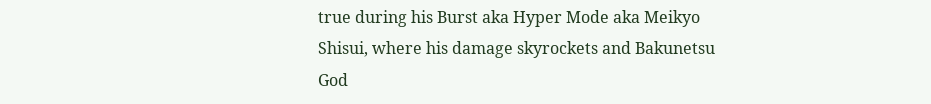true during his Burst aka Hyper Mode aka Meikyo Shisui, where his damage skyrockets and Bakunetsu God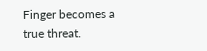Finger becomes a true threat.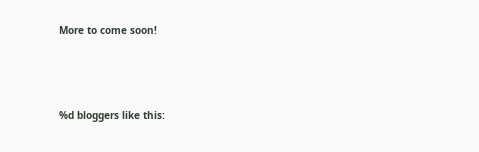More to come soon!




%d bloggers like this: